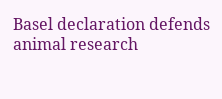Basel declaration defends animal research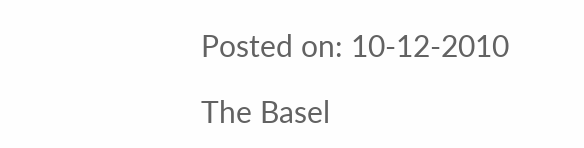Posted on: 10-12-2010

The Basel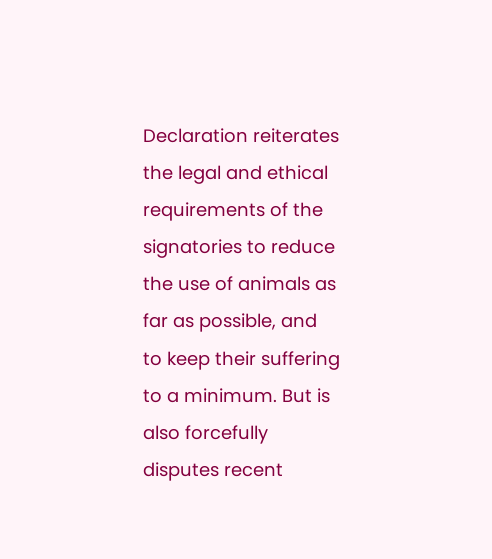Declaration reiterates the legal and ethical requirements of the signatories to reduce the use of animals as far as possible, and to keep their suffering to a minimum. But is also forcefully disputes recent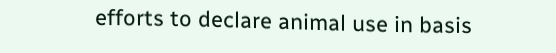efforts to declare animal use in basis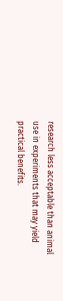research less acceptable than animal use in experiments that may yield practical benefits.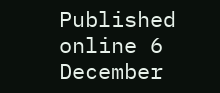Published online 6 December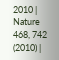2010 | Nature 468, 742 (2010) |